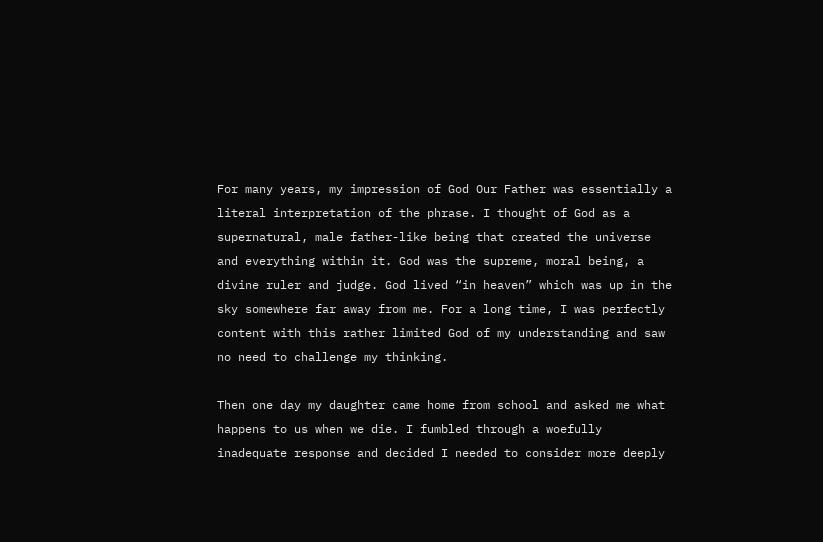For many years, my impression of God Our Father was essentially a literal interpretation of the phrase. I thought of God as a supernatural, male father-like being that created the universe and everything within it. God was the supreme, moral being, a divine ruler and judge. God lived “in heaven” which was up in the sky somewhere far away from me. For a long time, I was perfectly content with this rather limited God of my understanding and saw no need to challenge my thinking.

Then one day my daughter came home from school and asked me what happens to us when we die. I fumbled through a woefully inadequate response and decided I needed to consider more deeply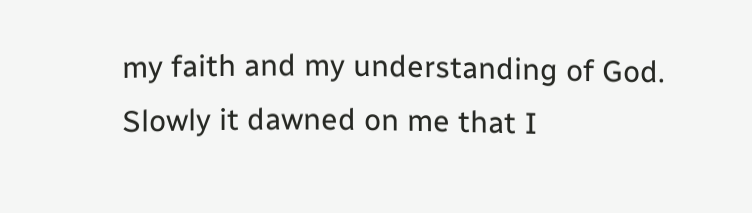my faith and my understanding of God. Slowly it dawned on me that I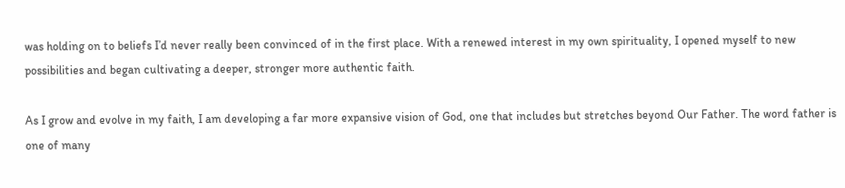was holding on to beliefs I’d never really been convinced of in the first place. With a renewed interest in my own spirituality, I opened myself to new possibilities and began cultivating a deeper, stronger more authentic faith.

As I grow and evolve in my faith, I am developing a far more expansive vision of God, one that includes but stretches beyond Our Father. The word father is one of many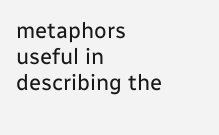metaphors useful in describing the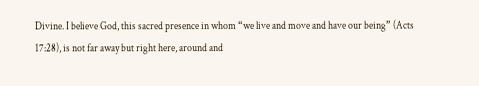Divine. I believe God, this sacred presence in whom “we live and move and have our being” (Acts 17:28), is not far away but right here, around and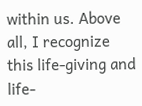within us. Above all, I recognize this life-giving and life-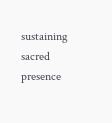sustaining sacred presence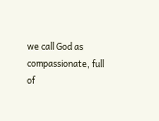we call God as compassionate, full of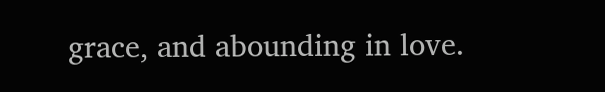grace, and abounding in love.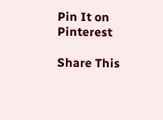Pin It on Pinterest

Share This